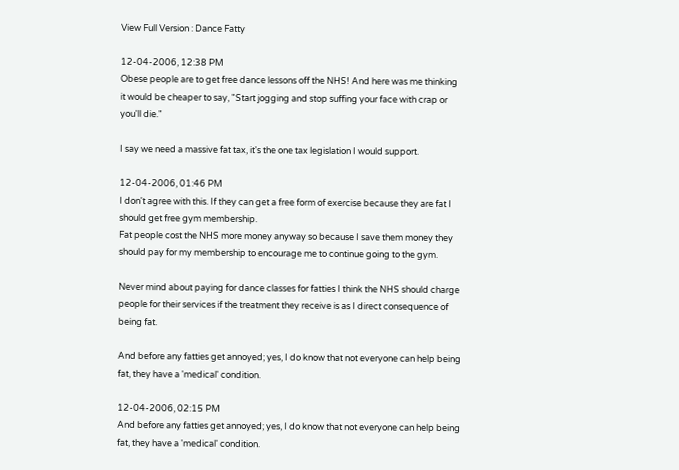View Full Version : Dance Fatty

12-04-2006, 12:38 PM
Obese people are to get free dance lessons off the NHS! And here was me thinking it would be cheaper to say, "Start jogging and stop suffing your face with crap or you'll die."

I say we need a massive fat tax, it's the one tax legislation I would support.

12-04-2006, 01:46 PM
I don't agree with this. If they can get a free form of exercise because they are fat I should get free gym membership.
Fat people cost the NHS more money anyway so because I save them money they should pay for my membership to encourage me to continue going to the gym.

Never mind about paying for dance classes for fatties I think the NHS should charge people for their services if the treatment they receive is as I direct consequence of being fat.

And before any fatties get annoyed; yes, I do know that not everyone can help being fat, they have a 'medical' condition.

12-04-2006, 02:15 PM
And before any fatties get annoyed; yes, I do know that not everyone can help being fat, they have a 'medical' condition.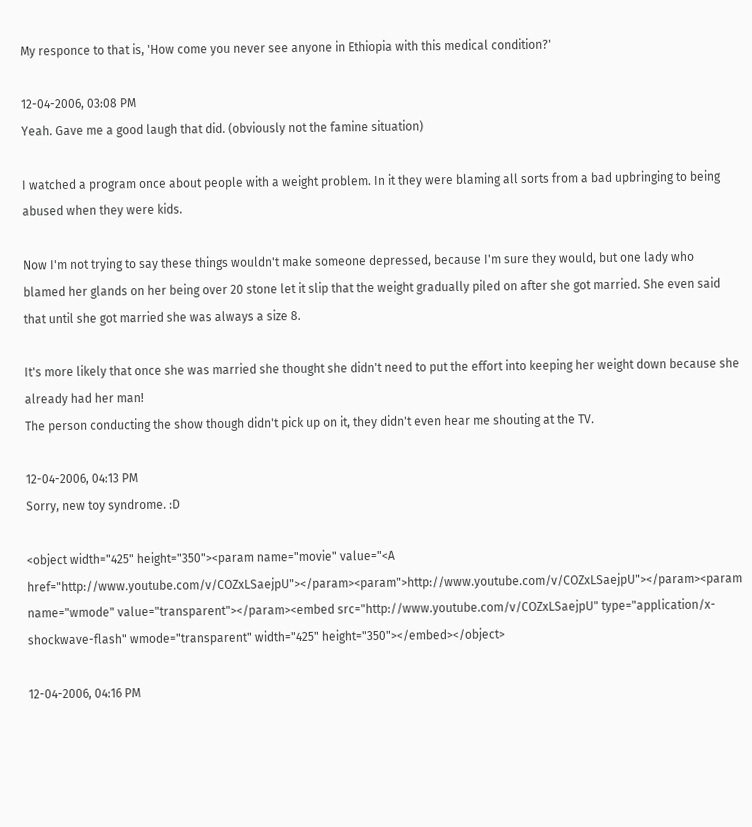My responce to that is, 'How come you never see anyone in Ethiopia with this medical condition?'

12-04-2006, 03:08 PM
Yeah. Gave me a good laugh that did. (obviously not the famine situation)

I watched a program once about people with a weight problem. In it they were blaming all sorts from a bad upbringing to being abused when they were kids.

Now I'm not trying to say these things wouldn't make someone depressed, because I'm sure they would, but one lady who blamed her glands on her being over 20 stone let it slip that the weight gradually piled on after she got married. She even said that until she got married she was always a size 8.

It's more likely that once she was married she thought she didn't need to put the effort into keeping her weight down because she already had her man!
The person conducting the show though didn't pick up on it, they didn't even hear me shouting at the TV.

12-04-2006, 04:13 PM
Sorry, new toy syndrome. :D

<object width="425" height="350"><param name="movie" value="<A href="http://www.youtube.com/v/COZxLSaejpU"></param><param">http://www.youtube.com/v/COZxLSaejpU"></param><param name="wmode" value="transparent"></param><embed src="http://www.youtube.com/v/COZxLSaejpU" type="application/x-shockwave-flash" wmode="transparent" width="425" height="350"></embed></object>

12-04-2006, 04:16 PM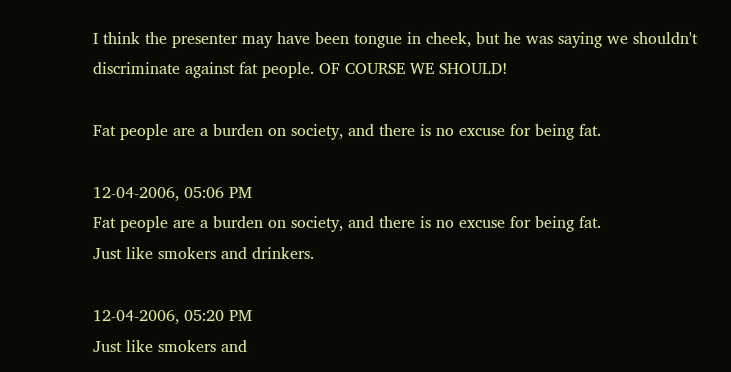I think the presenter may have been tongue in cheek, but he was saying we shouldn't discriminate against fat people. OF COURSE WE SHOULD!

Fat people are a burden on society, and there is no excuse for being fat.

12-04-2006, 05:06 PM
Fat people are a burden on society, and there is no excuse for being fat.
Just like smokers and drinkers.

12-04-2006, 05:20 PM
Just like smokers and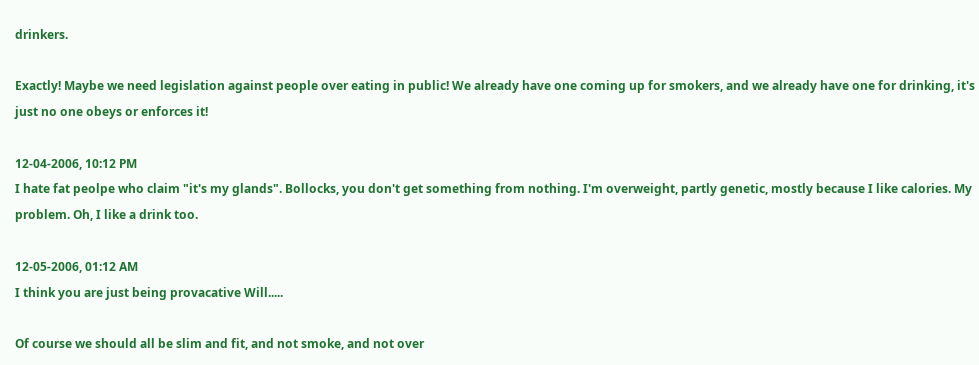drinkers.

Exactly! Maybe we need legislation against people over eating in public! We already have one coming up for smokers, and we already have one for drinking, it's just no one obeys or enforces it!

12-04-2006, 10:12 PM
I hate fat peolpe who claim "it's my glands". Bollocks, you don't get something from nothing. I'm overweight, partly genetic, mostly because I like calories. My problem. Oh, I like a drink too.

12-05-2006, 01:12 AM
I think you are just being provacative Will.....

Of course we should all be slim and fit, and not smoke, and not over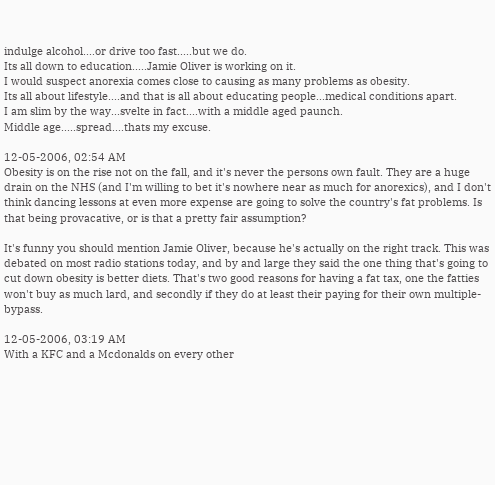indulge alcohol....or drive too fast.....but we do.
Its all down to education.....Jamie Oliver is working on it.
I would suspect anorexia comes close to causing as many problems as obesity.
Its all about lifestyle....and that is all about educating people...medical conditions apart.
I am slim by the way...svelte in fact....with a middle aged paunch.
Middle age.....spread....thats my excuse.

12-05-2006, 02:54 AM
Obesity is on the rise not on the fall, and it's never the persons own fault. They are a huge drain on the NHS (and I'm willing to bet it's nowhere near as much for anorexics), and I don't think dancing lessons at even more expense are going to solve the country's fat problems. Is that being provacative, or is that a pretty fair assumption?

It's funny you should mention Jamie Oliver, because he's actually on the right track. This was debated on most radio stations today, and by and large they said the one thing that's going to cut down obesity is better diets. That's two good reasons for having a fat tax, one the fatties won't buy as much lard, and secondly if they do at least their paying for their own multiple-bypass.

12-05-2006, 03:19 AM
With a KFC and a Mcdonalds on every other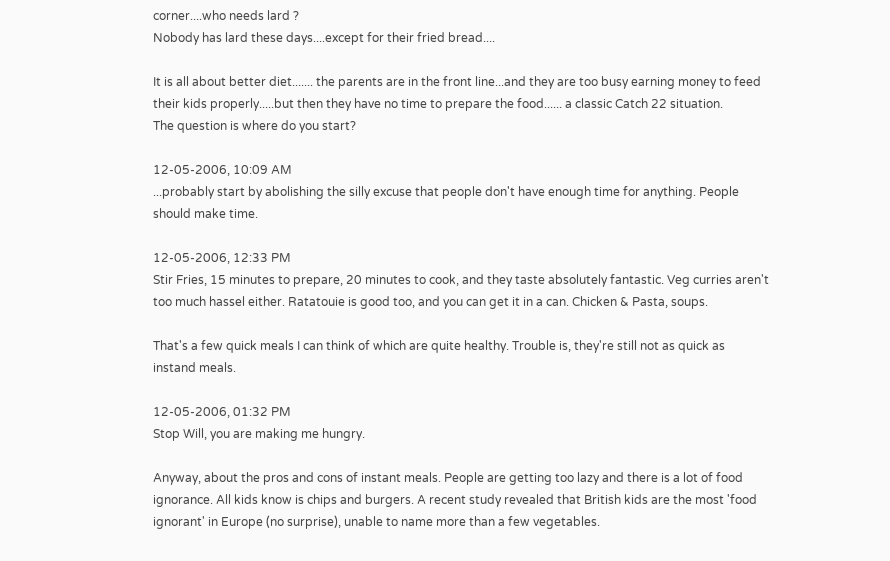corner....who needs lard ?
Nobody has lard these days....except for their fried bread....

It is all about better diet....... the parents are in the front line...and they are too busy earning money to feed their kids properly.....but then they have no time to prepare the food...... a classic Catch 22 situation.
The question is where do you start?

12-05-2006, 10:09 AM
...probably start by abolishing the silly excuse that people don't have enough time for anything. People should make time.

12-05-2006, 12:33 PM
Stir Fries, 15 minutes to prepare, 20 minutes to cook, and they taste absolutely fantastic. Veg curries aren't too much hassel either. Ratatouie is good too, and you can get it in a can. Chicken & Pasta, soups.

That's a few quick meals I can think of which are quite healthy. Trouble is, they're still not as quick as instand meals.

12-05-2006, 01:32 PM
Stop Will, you are making me hungry.

Anyway, about the pros and cons of instant meals. People are getting too lazy and there is a lot of food ignorance. All kids know is chips and burgers. A recent study revealed that British kids are the most 'food ignorant' in Europe (no surprise), unable to name more than a few vegetables.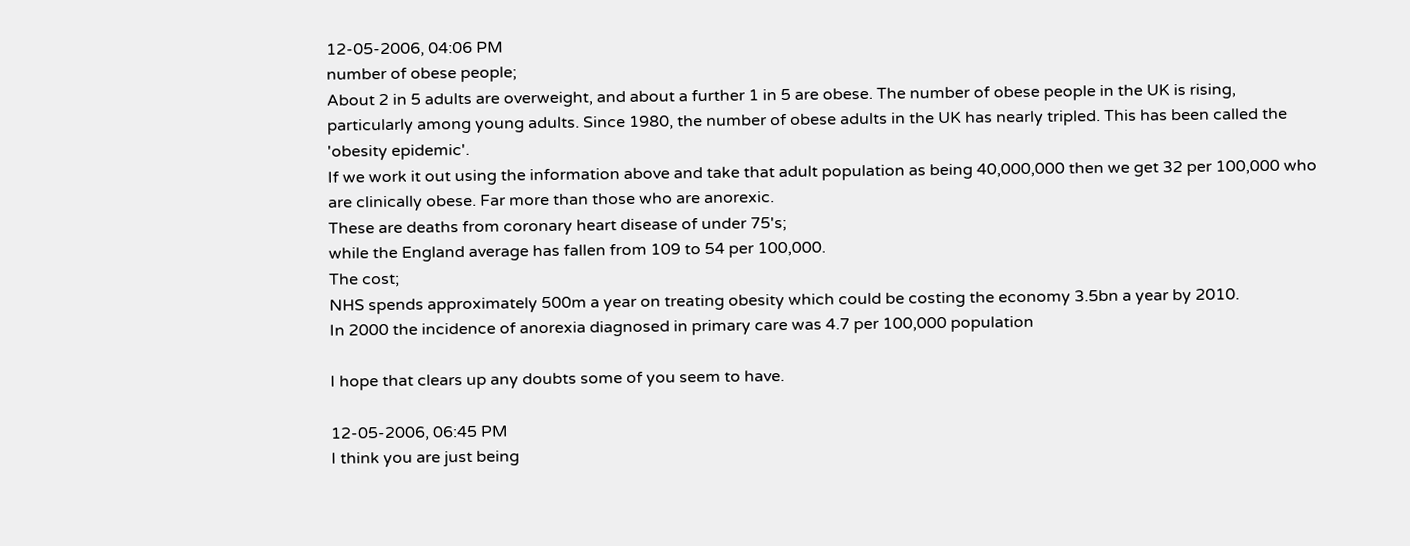12-05-2006, 04:06 PM
number of obese people;
About 2 in 5 adults are overweight, and about a further 1 in 5 are obese. The number of obese people in the UK is rising, particularly among young adults. Since 1980, the number of obese adults in the UK has nearly tripled. This has been called the 'obesity epidemic'.
If we work it out using the information above and take that adult population as being 40,000,000 then we get 32 per 100,000 who are clinically obese. Far more than those who are anorexic.
These are deaths from coronary heart disease of under 75's;
while the England average has fallen from 109 to 54 per 100,000.
The cost;
NHS spends approximately 500m a year on treating obesity which could be costing the economy 3.5bn a year by 2010.
In 2000 the incidence of anorexia diagnosed in primary care was 4.7 per 100,000 population

I hope that clears up any doubts some of you seem to have.

12-05-2006, 06:45 PM
I think you are just being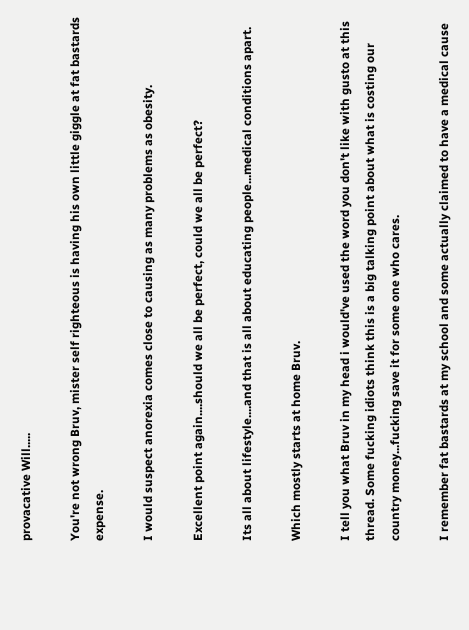provacative Will.....

You're not wrong Bruv, mister self righteous is having his own little giggle at fat bastards expense.

I would suspect anorexia comes close to causing as many problems as obesity.

Excellent point again....should we all be perfect, could we all be perfect?

Its all about lifestyle....and that is all about educating people...medical conditions apart.

Which mostly starts at home Bruv.

I tell you what Bruv in my head i would've used the word you don't like with gusto at this thread. Some fucking idiots think this is a big talking point about what is costing our country money...fucking save it for some one who cares.

I remember fat bastards at my school and some actually claimed to have a medical cause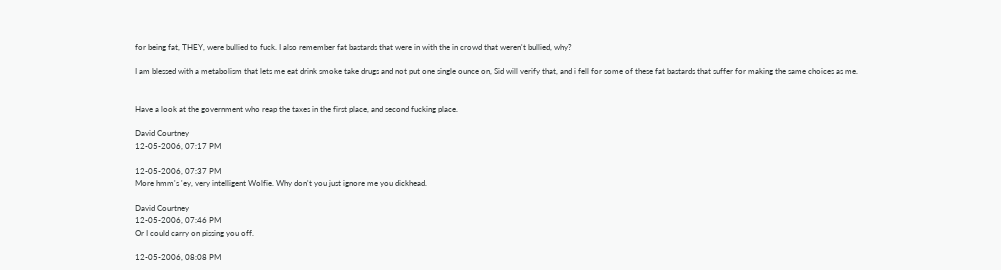for being fat, THEY, were bullied to fuck. I also remember fat bastards that were in with the in crowd that weren't bullied, why?

I am blessed with a metabolism that lets me eat drink smoke take drugs and not put one single ounce on, Sid will verify that, and i fell for some of these fat bastards that suffer for making the same choices as me.


Have a look at the government who reap the taxes in the first place, and second fucking place.

David Courtney
12-05-2006, 07:17 PM

12-05-2006, 07:37 PM
More hmm's 'ey, very intelligent Wolfie. Why don't you just ignore me you dickhead.

David Courtney
12-05-2006, 07:46 PM
Or I could carry on pissing you off.

12-05-2006, 08:08 PM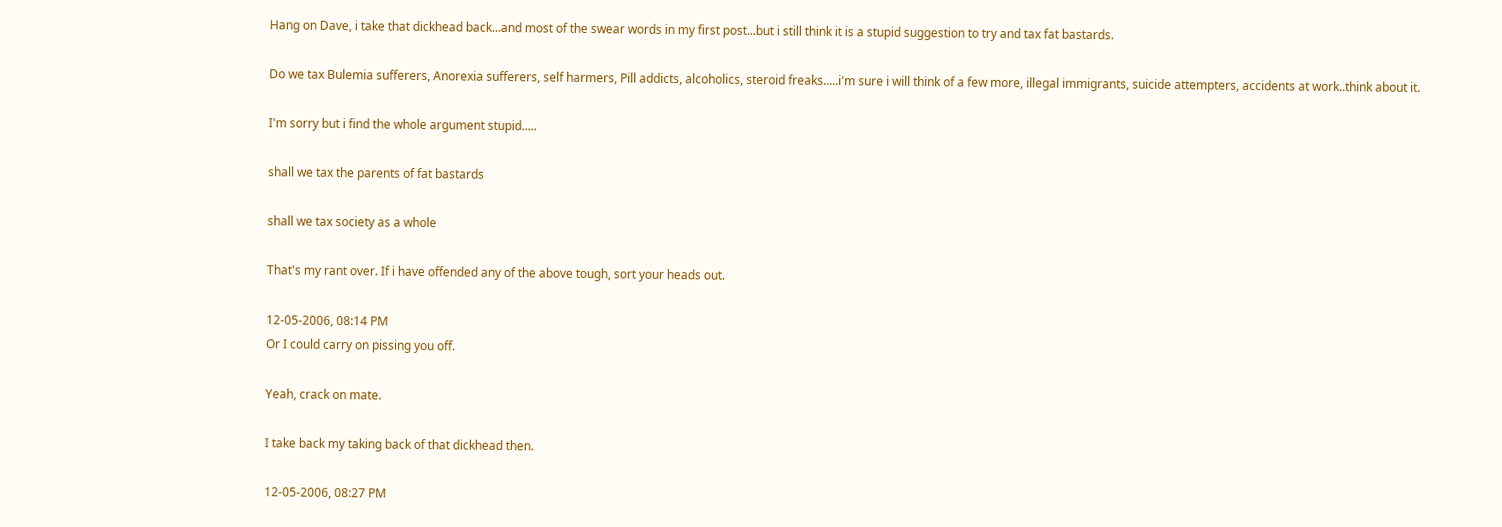Hang on Dave, i take that dickhead back...and most of the swear words in my first post...but i still think it is a stupid suggestion to try and tax fat bastards.

Do we tax Bulemia sufferers, Anorexia sufferers, self harmers, Pill addicts, alcoholics, steroid freaks.....i'm sure i will think of a few more, illegal immigrants, suicide attempters, accidents at work..think about it.

I'm sorry but i find the whole argument stupid.....

shall we tax the parents of fat bastards

shall we tax society as a whole

That's my rant over. If i have offended any of the above tough, sort your heads out.

12-05-2006, 08:14 PM
Or I could carry on pissing you off.

Yeah, crack on mate.

I take back my taking back of that dickhead then.

12-05-2006, 08:27 PM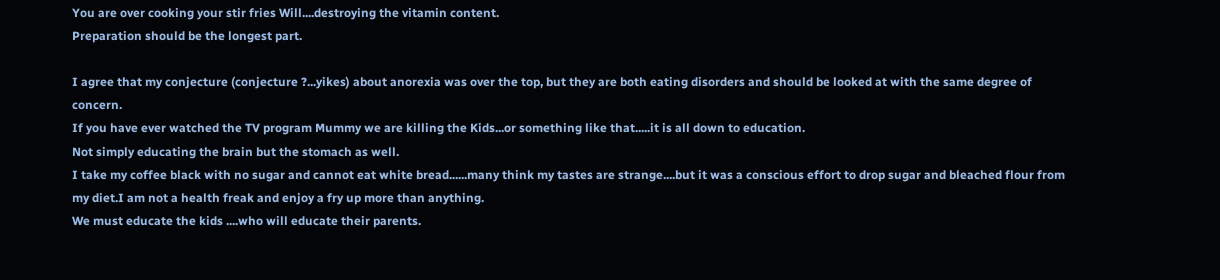You are over cooking your stir fries Will....destroying the vitamin content.
Preparation should be the longest part.

I agree that my conjecture (conjecture ?...yikes) about anorexia was over the top, but they are both eating disorders and should be looked at with the same degree of concern.
If you have ever watched the TV program Mummy we are killing the Kids...or something like that.....it is all down to education.
Not simply educating the brain but the stomach as well.
I take my coffee black with no sugar and cannot eat white bread......many think my tastes are strange....but it was a conscious effort to drop sugar and bleached flour from my diet.I am not a health freak and enjoy a fry up more than anything.
We must educate the kids ....who will educate their parents.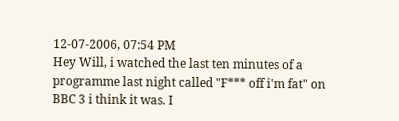12-07-2006, 07:54 PM
Hey Will, i watched the last ten minutes of a programme last night called "F*** off i'm fat" on BBC 3 i think it was. I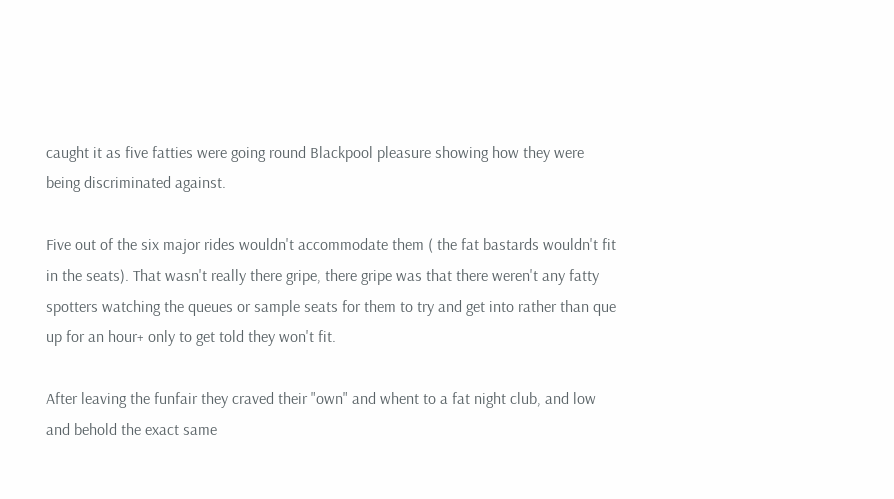caught it as five fatties were going round Blackpool pleasure showing how they were being discriminated against.

Five out of the six major rides wouldn't accommodate them ( the fat bastards wouldn't fit in the seats). That wasn't really there gripe, there gripe was that there weren't any fatty spotters watching the queues or sample seats for them to try and get into rather than que up for an hour+ only to get told they won't fit.

After leaving the funfair they craved their "own" and whent to a fat night club, and low and behold the exact same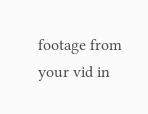footage from your vid in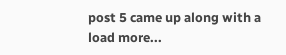post 5 came up along with a load more...